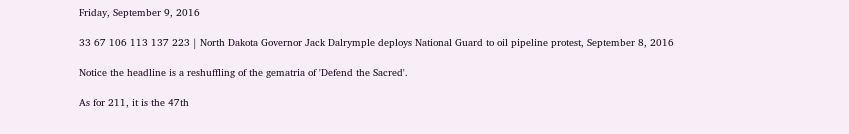Friday, September 9, 2016

33 67 106 113 137 223 | North Dakota Governor Jack Dalrymple deploys National Guard to oil pipeline protest, September 8, 2016

Notice the headline is a reshuffling of the gematria of 'Defend the Sacred'.

As for 211, it is the 47th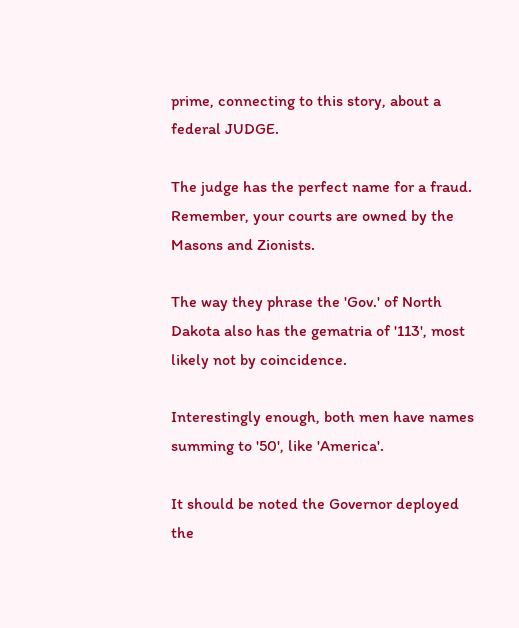prime, connecting to this story, about a federal JUDGE.

The judge has the perfect name for a fraud.  Remember, your courts are owned by the Masons and Zionists.

The way they phrase the 'Gov.' of North Dakota also has the gematria of '113', most likely not by coincidence.

Interestingly enough, both men have names summing to '50', like 'America'.

It should be noted the Governor deployed the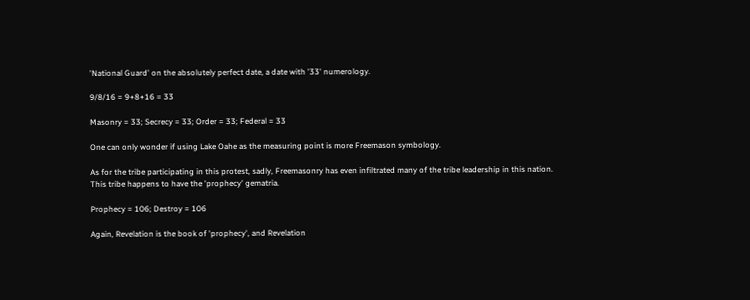'National Guard' on the absolutely perfect date, a date with '33' numerology.

9/8/16 = 9+8+16 = 33

Masonry = 33; Secrecy = 33; Order = 33; Federal = 33

One can only wonder if using Lake Oahe as the measuring point is more Freemason symbology.

As for the tribe participating in this protest, sadly, Freemasonry has even infiltrated many of the tribe leadership in this nation.  This tribe happens to have the 'prophecy' gematria.

Prophecy = 106; Destroy = 106

Again, Revelation is the book of 'prophecy', and Revelation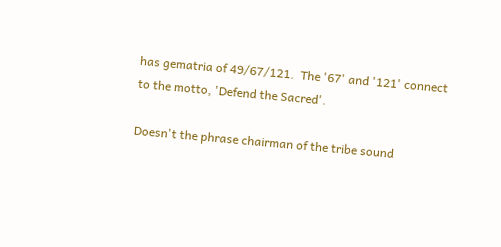has gematria of 49/67/121.  The '67' and '121' connect to the motto, 'Defend the Sacred'.

Doesn't the phrase chairman of the tribe sound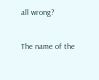all wrong?

The name of the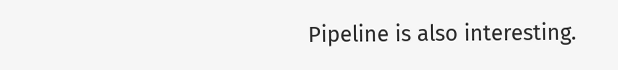Pipeline is also interesting.